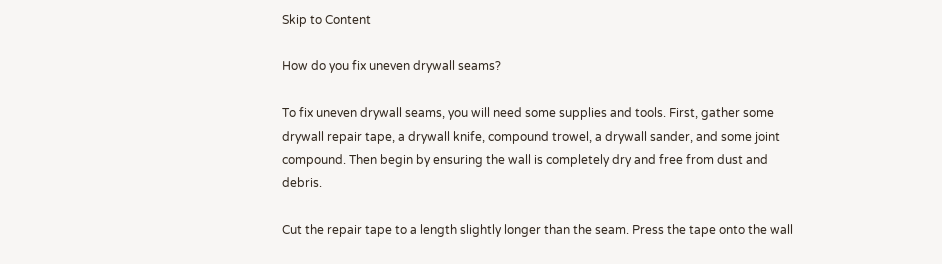Skip to Content

How do you fix uneven drywall seams?

To fix uneven drywall seams, you will need some supplies and tools. First, gather some drywall repair tape, a drywall knife, compound trowel, a drywall sander, and some joint compound. Then begin by ensuring the wall is completely dry and free from dust and debris.

Cut the repair tape to a length slightly longer than the seam. Press the tape onto the wall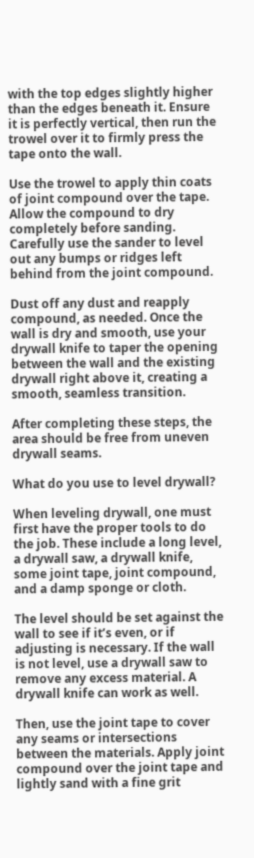with the top edges slightly higher than the edges beneath it. Ensure it is perfectly vertical, then run the trowel over it to firmly press the tape onto the wall.

Use the trowel to apply thin coats of joint compound over the tape. Allow the compound to dry completely before sanding. Carefully use the sander to level out any bumps or ridges left behind from the joint compound.

Dust off any dust and reapply compound, as needed. Once the wall is dry and smooth, use your drywall knife to taper the opening between the wall and the existing drywall right above it, creating a smooth, seamless transition.

After completing these steps, the area should be free from uneven drywall seams.

What do you use to level drywall?

When leveling drywall, one must first have the proper tools to do the job. These include a long level, a drywall saw, a drywall knife, some joint tape, joint compound, and a damp sponge or cloth.

The level should be set against the wall to see if it’s even, or if adjusting is necessary. If the wall is not level, use a drywall saw to remove any excess material. A drywall knife can work as well.

Then, use the joint tape to cover any seams or intersections between the materials. Apply joint compound over the joint tape and lightly sand with a fine grit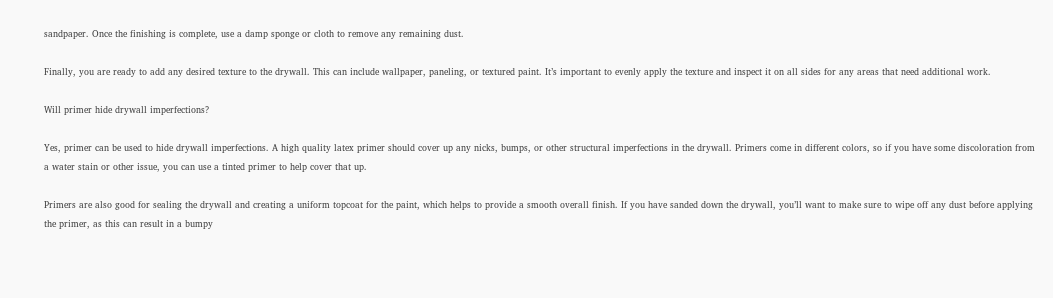sandpaper. Once the finishing is complete, use a damp sponge or cloth to remove any remaining dust.

Finally, you are ready to add any desired texture to the drywall. This can include wallpaper, paneling, or textured paint. It’s important to evenly apply the texture and inspect it on all sides for any areas that need additional work.

Will primer hide drywall imperfections?

Yes, primer can be used to hide drywall imperfections. A high quality latex primer should cover up any nicks, bumps, or other structural imperfections in the drywall. Primers come in different colors, so if you have some discoloration from a water stain or other issue, you can use a tinted primer to help cover that up.

Primers are also good for sealing the drywall and creating a uniform topcoat for the paint, which helps to provide a smooth overall finish. If you have sanded down the drywall, you’ll want to make sure to wipe off any dust before applying the primer, as this can result in a bumpy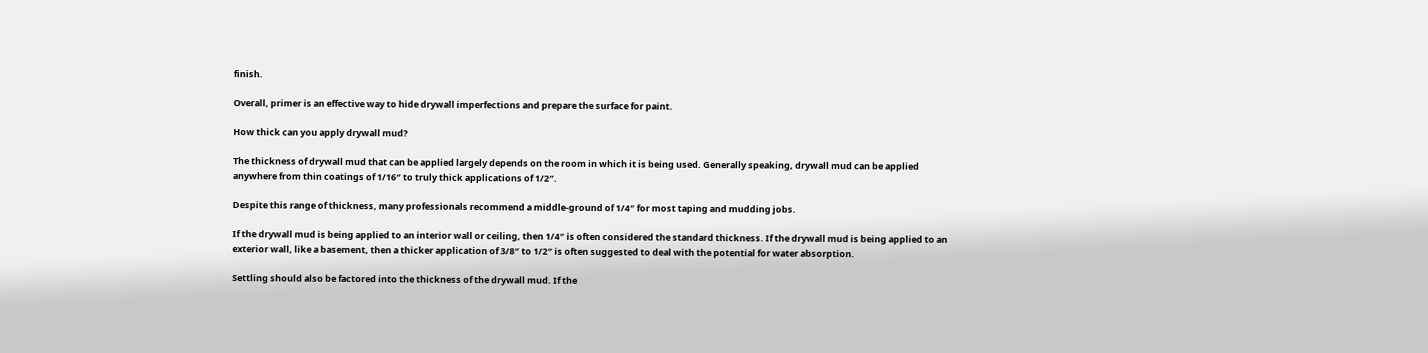finish.

Overall, primer is an effective way to hide drywall imperfections and prepare the surface for paint.

How thick can you apply drywall mud?

The thickness of drywall mud that can be applied largely depends on the room in which it is being used. Generally speaking, drywall mud can be applied anywhere from thin coatings of 1/16″ to truly thick applications of 1/2″.

Despite this range of thickness, many professionals recommend a middle-ground of 1/4″ for most taping and mudding jobs.

If the drywall mud is being applied to an interior wall or ceiling, then 1/4″ is often considered the standard thickness. If the drywall mud is being applied to an exterior wall, like a basement, then a thicker application of 3/8″ to 1/2″ is often suggested to deal with the potential for water absorption.

Settling should also be factored into the thickness of the drywall mud. If the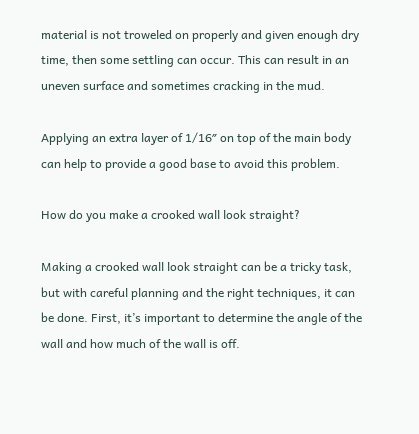material is not troweled on properly and given enough dry time, then some settling can occur. This can result in an uneven surface and sometimes cracking in the mud.

Applying an extra layer of 1/16″ on top of the main body can help to provide a good base to avoid this problem.

How do you make a crooked wall look straight?

Making a crooked wall look straight can be a tricky task, but with careful planning and the right techniques, it can be done. First, it’s important to determine the angle of the wall and how much of the wall is off.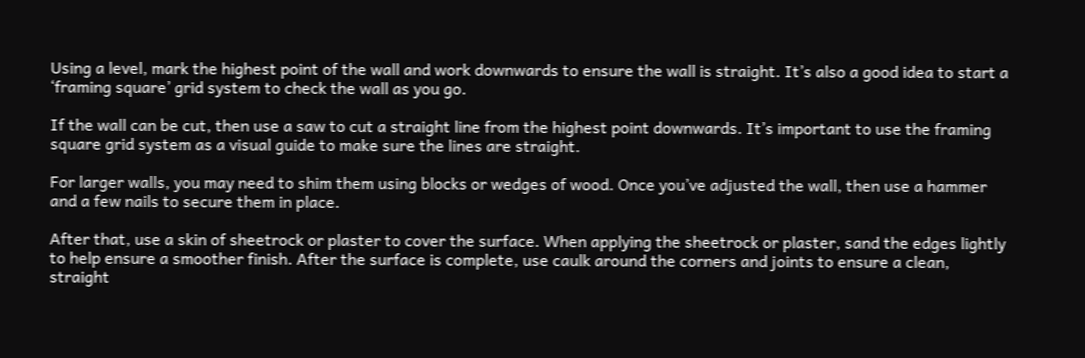Using a level, mark the highest point of the wall and work downwards to ensure the wall is straight. It’s also a good idea to start a ‘framing square’ grid system to check the wall as you go.

If the wall can be cut, then use a saw to cut a straight line from the highest point downwards. It’s important to use the framing square grid system as a visual guide to make sure the lines are straight.

For larger walls, you may need to shim them using blocks or wedges of wood. Once you’ve adjusted the wall, then use a hammer and a few nails to secure them in place.

After that, use a skin of sheetrock or plaster to cover the surface. When applying the sheetrock or plaster, sand the edges lightly to help ensure a smoother finish. After the surface is complete, use caulk around the corners and joints to ensure a clean, straight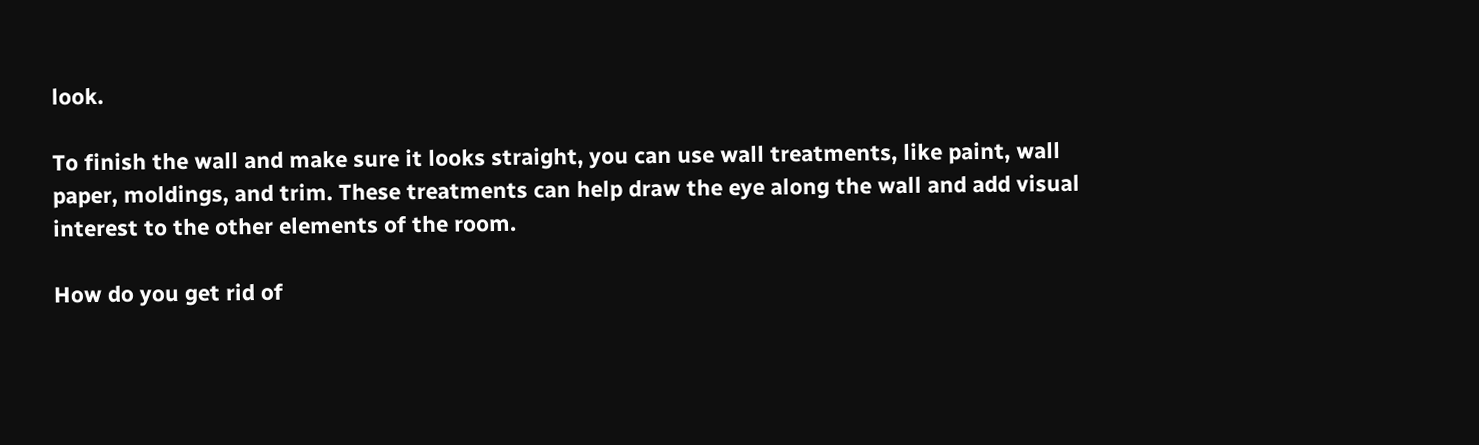look.

To finish the wall and make sure it looks straight, you can use wall treatments, like paint, wall paper, moldings, and trim. These treatments can help draw the eye along the wall and add visual interest to the other elements of the room.

How do you get rid of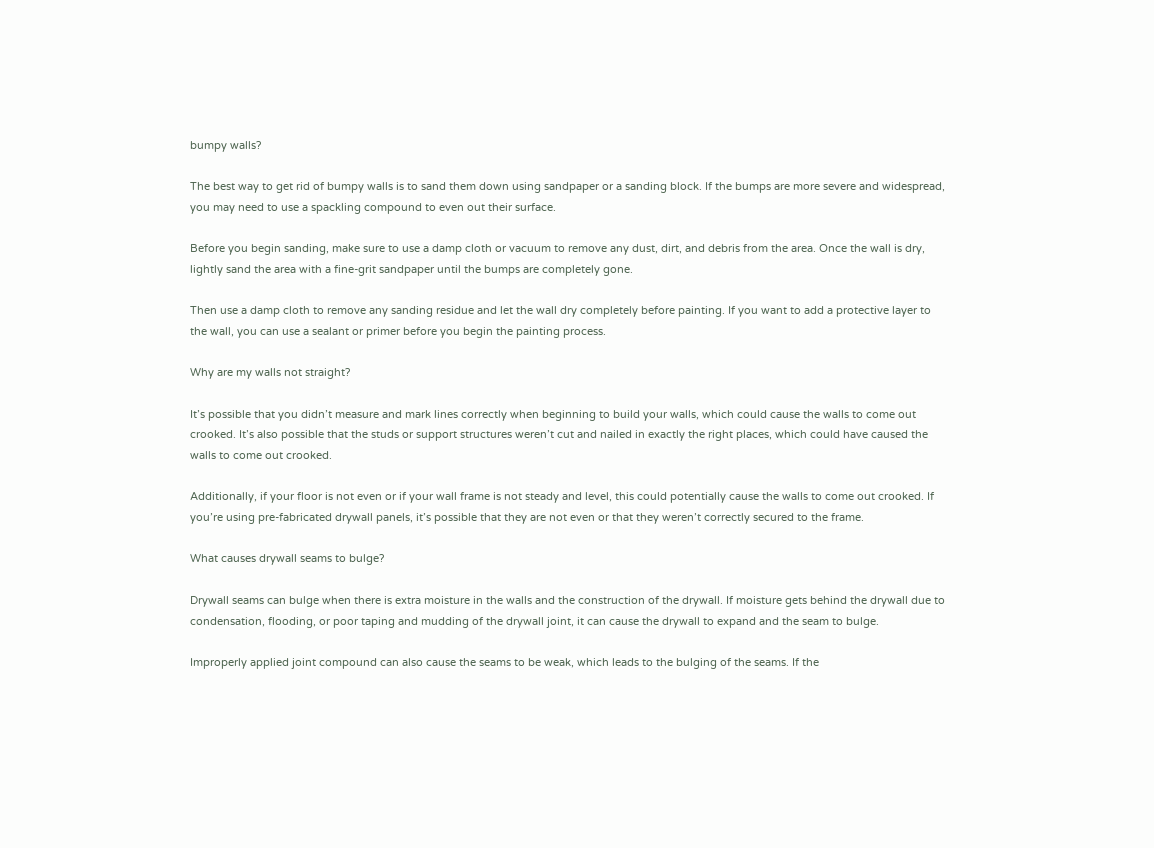bumpy walls?

The best way to get rid of bumpy walls is to sand them down using sandpaper or a sanding block. If the bumps are more severe and widespread, you may need to use a spackling compound to even out their surface.

Before you begin sanding, make sure to use a damp cloth or vacuum to remove any dust, dirt, and debris from the area. Once the wall is dry, lightly sand the area with a fine-grit sandpaper until the bumps are completely gone.

Then use a damp cloth to remove any sanding residue and let the wall dry completely before painting. If you want to add a protective layer to the wall, you can use a sealant or primer before you begin the painting process.

Why are my walls not straight?

It’s possible that you didn’t measure and mark lines correctly when beginning to build your walls, which could cause the walls to come out crooked. It’s also possible that the studs or support structures weren’t cut and nailed in exactly the right places, which could have caused the walls to come out crooked.

Additionally, if your floor is not even or if your wall frame is not steady and level, this could potentially cause the walls to come out crooked. If you’re using pre-fabricated drywall panels, it’s possible that they are not even or that they weren’t correctly secured to the frame.

What causes drywall seams to bulge?

Drywall seams can bulge when there is extra moisture in the walls and the construction of the drywall. If moisture gets behind the drywall due to condensation, flooding, or poor taping and mudding of the drywall joint, it can cause the drywall to expand and the seam to bulge.

Improperly applied joint compound can also cause the seams to be weak, which leads to the bulging of the seams. If the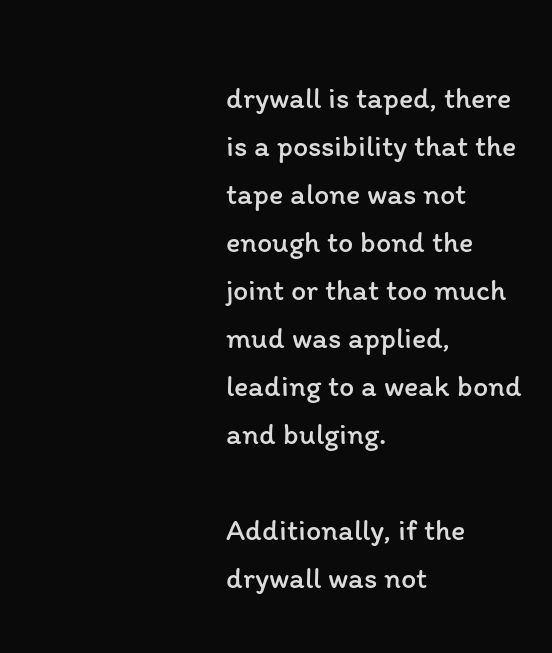drywall is taped, there is a possibility that the tape alone was not enough to bond the joint or that too much mud was applied, leading to a weak bond and bulging.

Additionally, if the drywall was not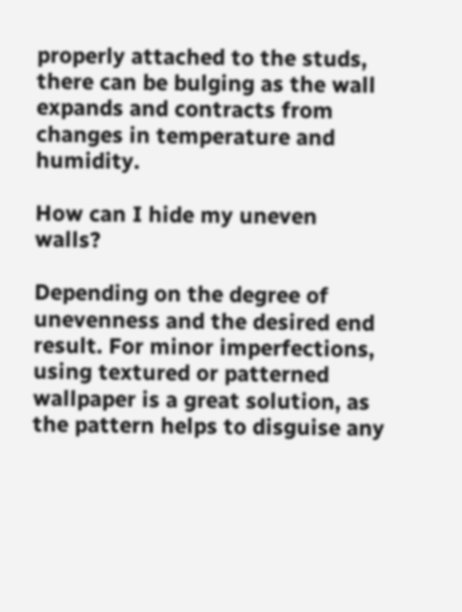properly attached to the studs, there can be bulging as the wall expands and contracts from changes in temperature and humidity.

How can I hide my uneven walls?

Depending on the degree of unevenness and the desired end result. For minor imperfections, using textured or patterned wallpaper is a great solution, as the pattern helps to disguise any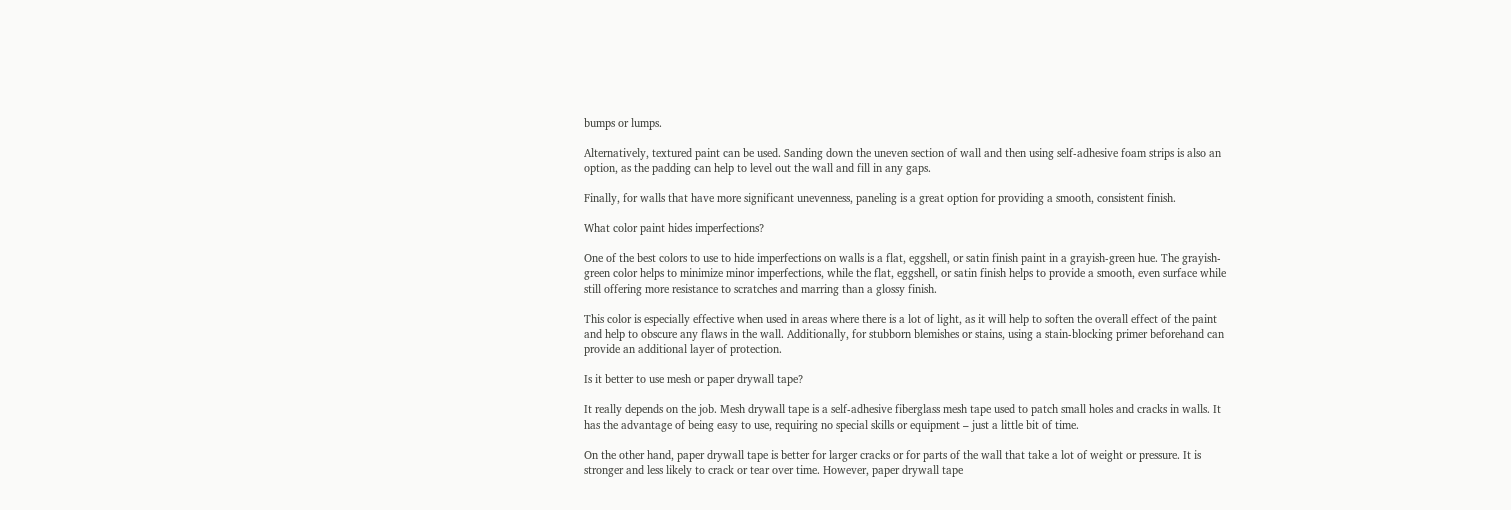bumps or lumps.

Alternatively, textured paint can be used. Sanding down the uneven section of wall and then using self-adhesive foam strips is also an option, as the padding can help to level out the wall and fill in any gaps.

Finally, for walls that have more significant unevenness, paneling is a great option for providing a smooth, consistent finish.

What color paint hides imperfections?

One of the best colors to use to hide imperfections on walls is a flat, eggshell, or satin finish paint in a grayish-green hue. The grayish-green color helps to minimize minor imperfections, while the flat, eggshell, or satin finish helps to provide a smooth, even surface while still offering more resistance to scratches and marring than a glossy finish.

This color is especially effective when used in areas where there is a lot of light, as it will help to soften the overall effect of the paint and help to obscure any flaws in the wall. Additionally, for stubborn blemishes or stains, using a stain-blocking primer beforehand can provide an additional layer of protection.

Is it better to use mesh or paper drywall tape?

It really depends on the job. Mesh drywall tape is a self-adhesive fiberglass mesh tape used to patch small holes and cracks in walls. It has the advantage of being easy to use, requiring no special skills or equipment – just a little bit of time.

On the other hand, paper drywall tape is better for larger cracks or for parts of the wall that take a lot of weight or pressure. It is stronger and less likely to crack or tear over time. However, paper drywall tape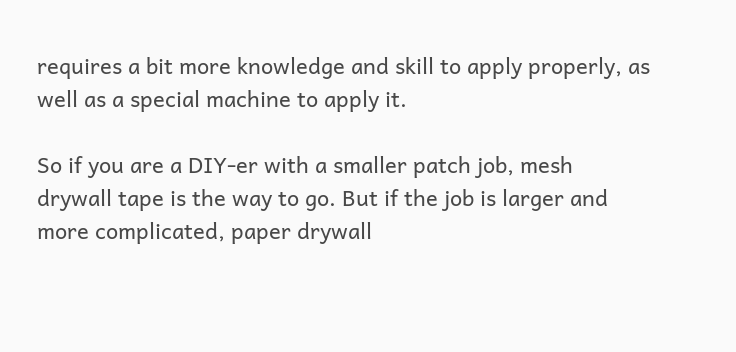requires a bit more knowledge and skill to apply properly, as well as a special machine to apply it.

So if you are a DIY-er with a smaller patch job, mesh drywall tape is the way to go. But if the job is larger and more complicated, paper drywall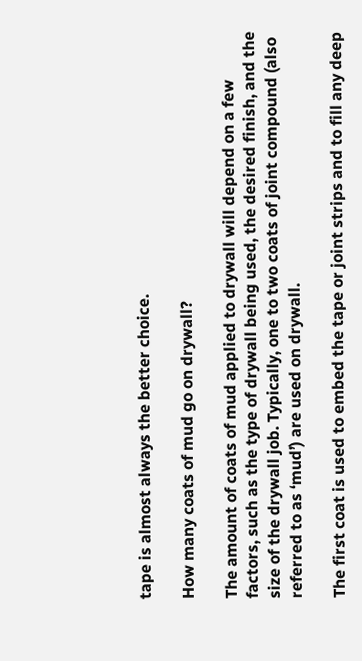tape is almost always the better choice.

How many coats of mud go on drywall?

The amount of coats of mud applied to drywall will depend on a few factors, such as the type of drywall being used, the desired finish, and the size of the drywall job. Typically, one to two coats of joint compound (also referred to as ‘mud’) are used on drywall.

The first coat is used to embed the tape or joint strips and to fill any deep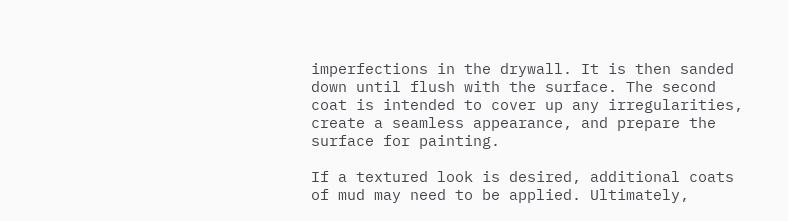imperfections in the drywall. It is then sanded down until flush with the surface. The second coat is intended to cover up any irregularities, create a seamless appearance, and prepare the surface for painting.

If a textured look is desired, additional coats of mud may need to be applied. Ultimately,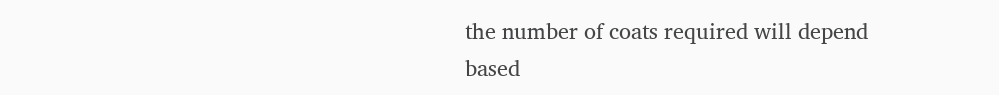the number of coats required will depend based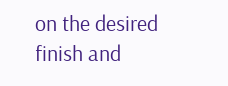on the desired finish and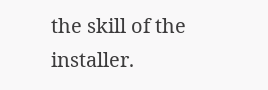the skill of the installer.